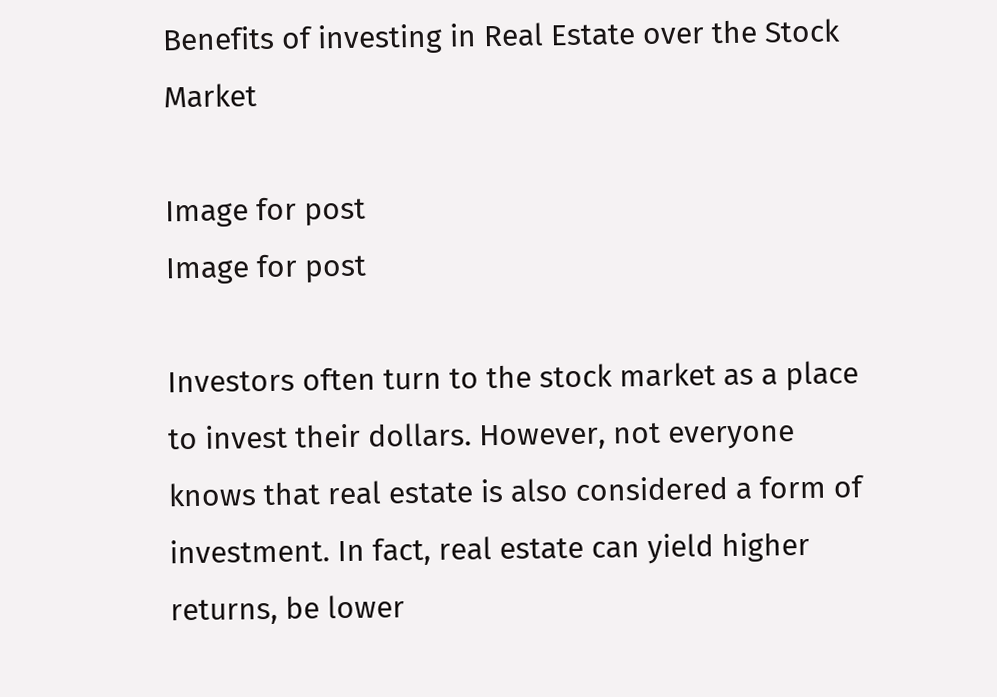Benefits of investing in Real Estate over the Stock Market

Image for post
Image for post

Investors often turn to the stock market as a place to invest their dollars. However, not everyone knows that real estate is also considered a form of investment. In fact, real estate can yield higher returns, be lower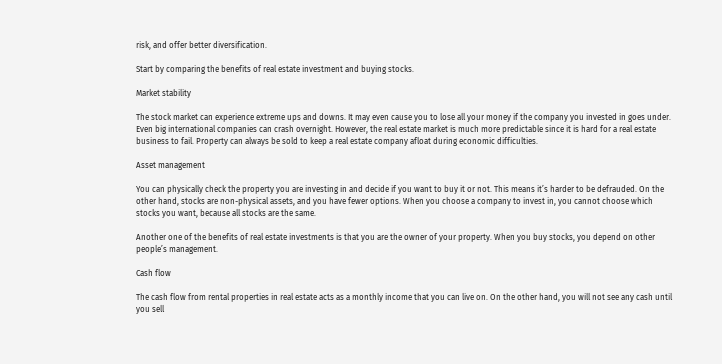risk, and offer better diversification.

Start by comparing the benefits of real estate investment and buying stocks.

Market stability

The stock market can experience extreme ups and downs. It may even cause you to lose all your money if the company you invested in goes under. Even big international companies can crash overnight. However, the real estate market is much more predictable since it is hard for a real estate business to fail. Property can always be sold to keep a real estate company afloat during economic difficulties.

Asset management

You can physically check the property you are investing in and decide if you want to buy it or not. This means it’s harder to be defrauded. On the other hand, stocks are non-physical assets, and you have fewer options. When you choose a company to invest in, you cannot choose which stocks you want, because all stocks are the same.

Another one of the benefits of real estate investments is that you are the owner of your property. When you buy stocks, you depend on other people’s management.

Cash flow

The cash flow from rental properties in real estate acts as a monthly income that you can live on. On the other hand, you will not see any cash until you sell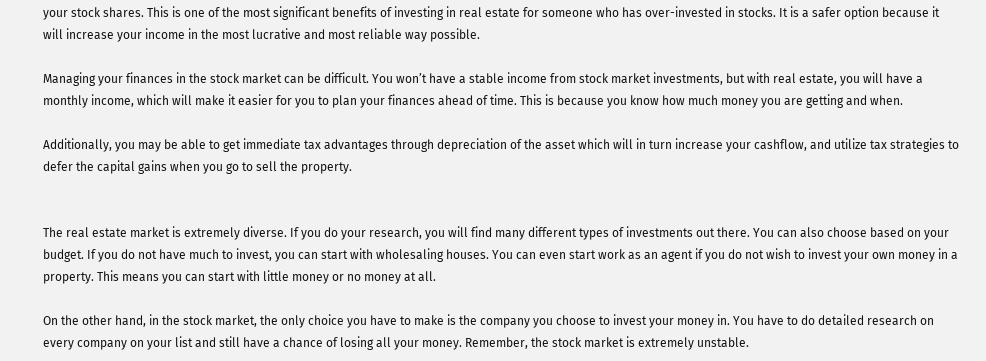your stock shares. This is one of the most significant benefits of investing in real estate for someone who has over-invested in stocks. It is a safer option because it will increase your income in the most lucrative and most reliable way possible.

Managing your finances in the stock market can be difficult. You won’t have a stable income from stock market investments, but with real estate, you will have a monthly income, which will make it easier for you to plan your finances ahead of time. This is because you know how much money you are getting and when.

Additionally, you may be able to get immediate tax advantages through depreciation of the asset which will in turn increase your cashflow, and utilize tax strategies to defer the capital gains when you go to sell the property.


The real estate market is extremely diverse. If you do your research, you will find many different types of investments out there. You can also choose based on your budget. If you do not have much to invest, you can start with wholesaling houses. You can even start work as an agent if you do not wish to invest your own money in a property. This means you can start with little money or no money at all.

On the other hand, in the stock market, the only choice you have to make is the company you choose to invest your money in. You have to do detailed research on every company on your list and still have a chance of losing all your money. Remember, the stock market is extremely unstable.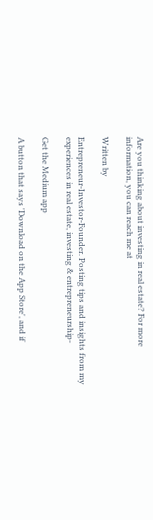Are you thinking about investing in real estate? For more information, you can reach me at

Written by

Entrepreneur-Investor-Founder. Posting tips and insights from my experiences in real estate, investing & entrepreneurship-

Get the Medium app

A button that says 'Download on the App Store', and if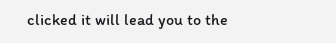clicked it will lead you to the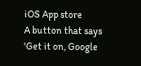iOS App store
A button that says 'Get it on, Google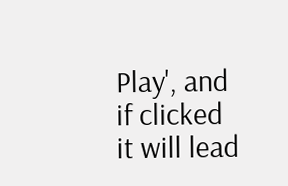Play', and if clicked it will lead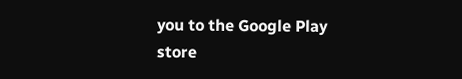you to the Google Play store